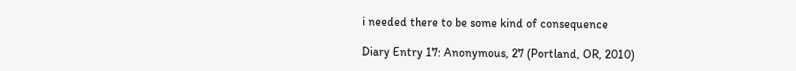i needed there to be some kind of consequence

Diary Entry 17: Anonymous, 27 (Portland, OR, 2010)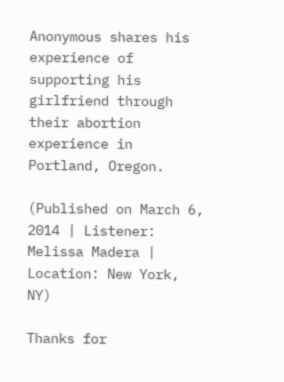Anonymous shares his experience of supporting his girlfriend through their abortion experience in Portland, Oregon.

(Published on March 6, 2014 | Listener: Melissa Madera | Location: New York, NY)

Thanks for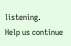listening.
Help us continue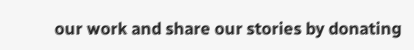our work and share our stories by donating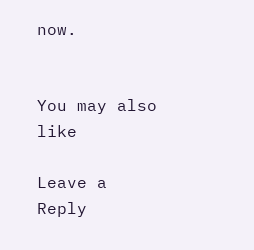now.


You may also like

Leave a Reply